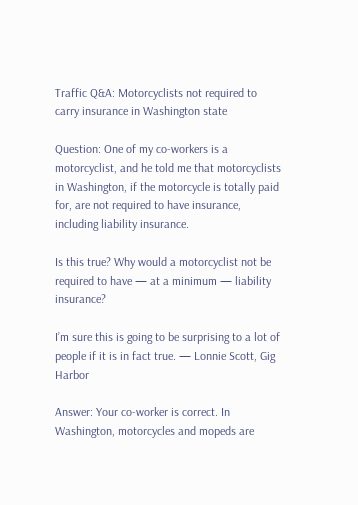Traffic Q&A: Motorcyclists not required to carry insurance in Washington state

Question: One of my co-workers is a motorcyclist, and he told me that motorcyclists in Washington, if the motorcycle is totally paid for, are not required to have insurance, including liability insurance.

Is this true? Why would a motorcyclist not be required to have — at a minimum — liability insurance?

I’m sure this is going to be surprising to a lot of people if it is in fact true. — Lonnie Scott, Gig Harbor

Answer: Your co-worker is correct. In Washington, motorcycles and mopeds are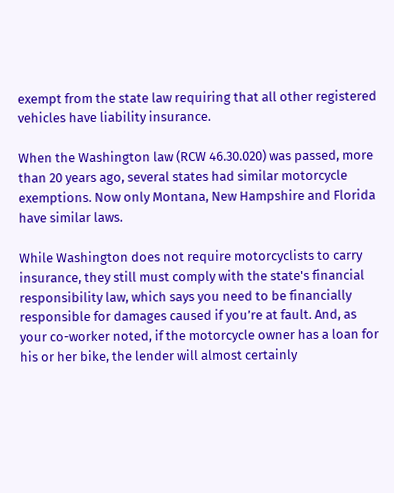exempt from the state law requiring that all other registered vehicles have liability insurance.

When the Washington law (RCW 46.30.020) was passed, more than 20 years ago, several states had similar motorcycle exemptions. Now only Montana, New Hampshire and Florida have similar laws.

While Washington does not require motorcyclists to carry insurance, they still must comply with the state's financial responsibility law, which says you need to be financially responsible for damages caused if you’re at fault. And, as your co-worker noted, if the motorcycle owner has a loan for his or her bike, the lender will almost certainly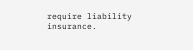require liability insurance.